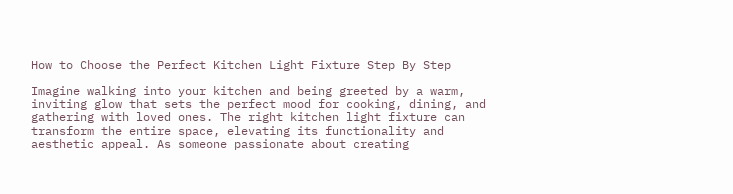How to Choose the Perfect Kitchen Light Fixture Step By Step

Imagine walking into your kitchen and being greeted by a warm, inviting glow that sets the perfect mood for cooking, dining, and gathering with loved ones. The right kitchen light fixture can transform the entire space, elevating its functionality and aesthetic appeal. As someone passionate about creating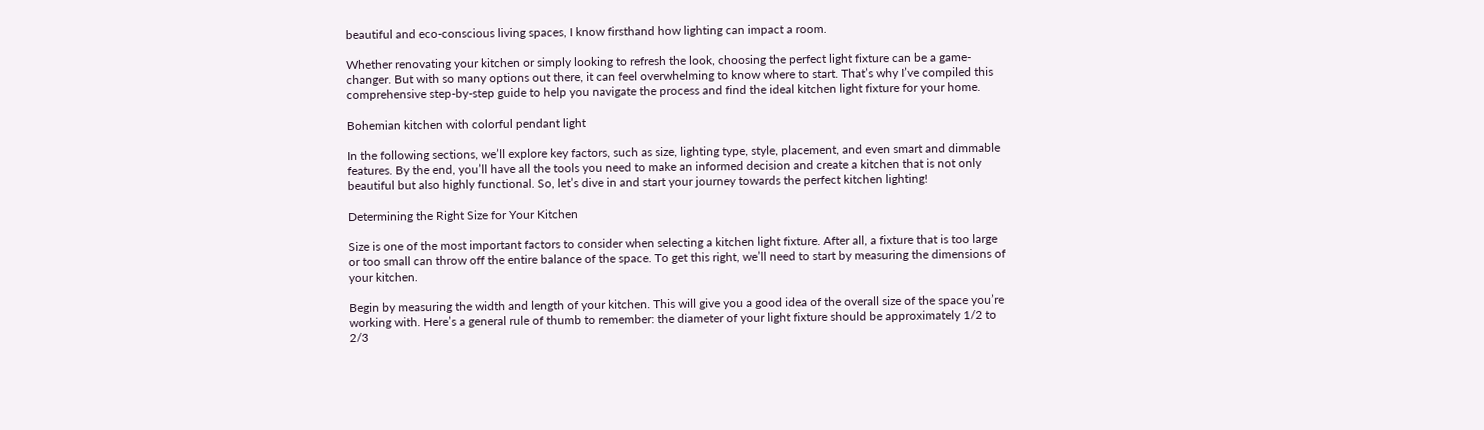beautiful and eco-conscious living spaces, I know firsthand how lighting can impact a room.

Whether renovating your kitchen or simply looking to refresh the look, choosing the perfect light fixture can be a game-changer. But with so many options out there, it can feel overwhelming to know where to start. That’s why I’ve compiled this comprehensive step-by-step guide to help you navigate the process and find the ideal kitchen light fixture for your home.

Bohemian kitchen with colorful pendant light

In the following sections, we’ll explore key factors, such as size, lighting type, style, placement, and even smart and dimmable features. By the end, you’ll have all the tools you need to make an informed decision and create a kitchen that is not only beautiful but also highly functional. So, let’s dive in and start your journey towards the perfect kitchen lighting!

Determining the Right Size for Your Kitchen

Size is one of the most important factors to consider when selecting a kitchen light fixture. After all, a fixture that is too large or too small can throw off the entire balance of the space. To get this right, we’ll need to start by measuring the dimensions of your kitchen.

Begin by measuring the width and length of your kitchen. This will give you a good idea of the overall size of the space you’re working with. Here’s a general rule of thumb to remember: the diameter of your light fixture should be approximately 1/2 to 2/3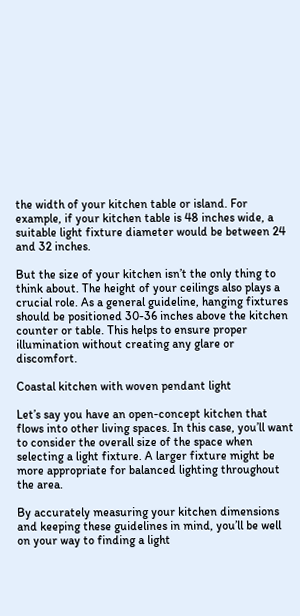the width of your kitchen table or island. For example, if your kitchen table is 48 inches wide, a suitable light fixture diameter would be between 24 and 32 inches.

But the size of your kitchen isn’t the only thing to think about. The height of your ceilings also plays a crucial role. As a general guideline, hanging fixtures should be positioned 30-36 inches above the kitchen counter or table. This helps to ensure proper illumination without creating any glare or discomfort.

Coastal kitchen with woven pendant light

Let’s say you have an open-concept kitchen that flows into other living spaces. In this case, you’ll want to consider the overall size of the space when selecting a light fixture. A larger fixture might be more appropriate for balanced lighting throughout the area.

By accurately measuring your kitchen dimensions and keeping these guidelines in mind, you’ll be well on your way to finding a light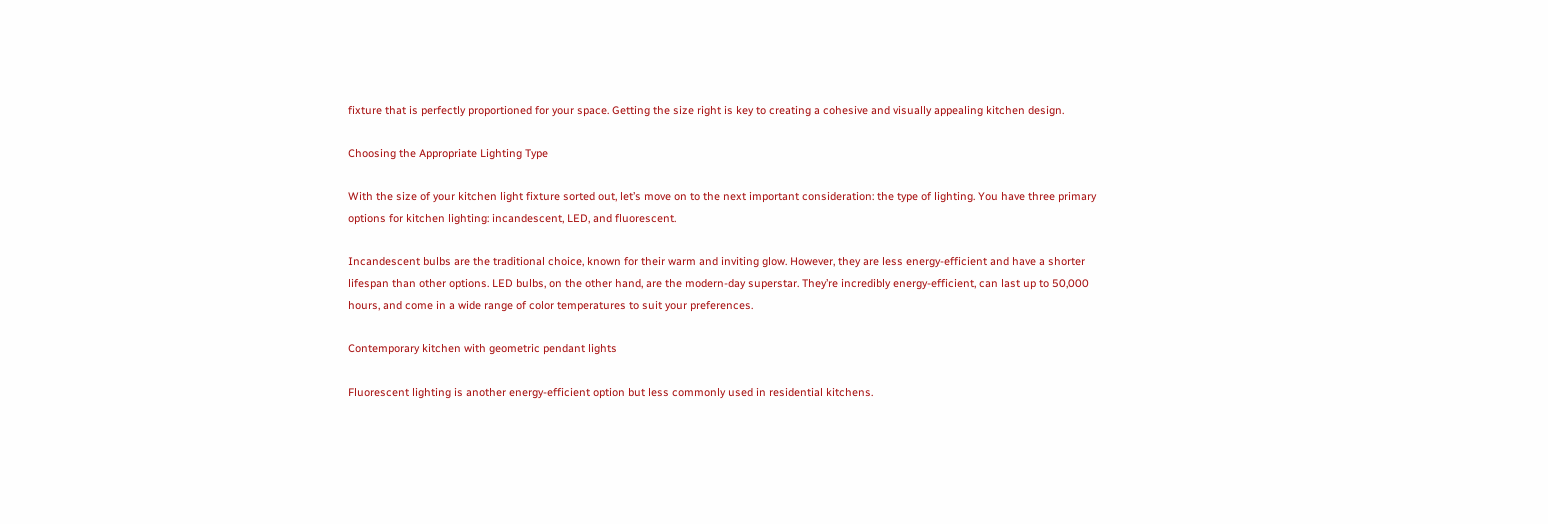fixture that is perfectly proportioned for your space. Getting the size right is key to creating a cohesive and visually appealing kitchen design.

Choosing the Appropriate Lighting Type

With the size of your kitchen light fixture sorted out, let’s move on to the next important consideration: the type of lighting. You have three primary options for kitchen lighting: incandescent, LED, and fluorescent.

Incandescent bulbs are the traditional choice, known for their warm and inviting glow. However, they are less energy-efficient and have a shorter lifespan than other options. LED bulbs, on the other hand, are the modern-day superstar. They’re incredibly energy-efficient, can last up to 50,000 hours, and come in a wide range of color temperatures to suit your preferences.

Contemporary kitchen with geometric pendant lights

Fluorescent lighting is another energy-efficient option but less commonly used in residential kitchens.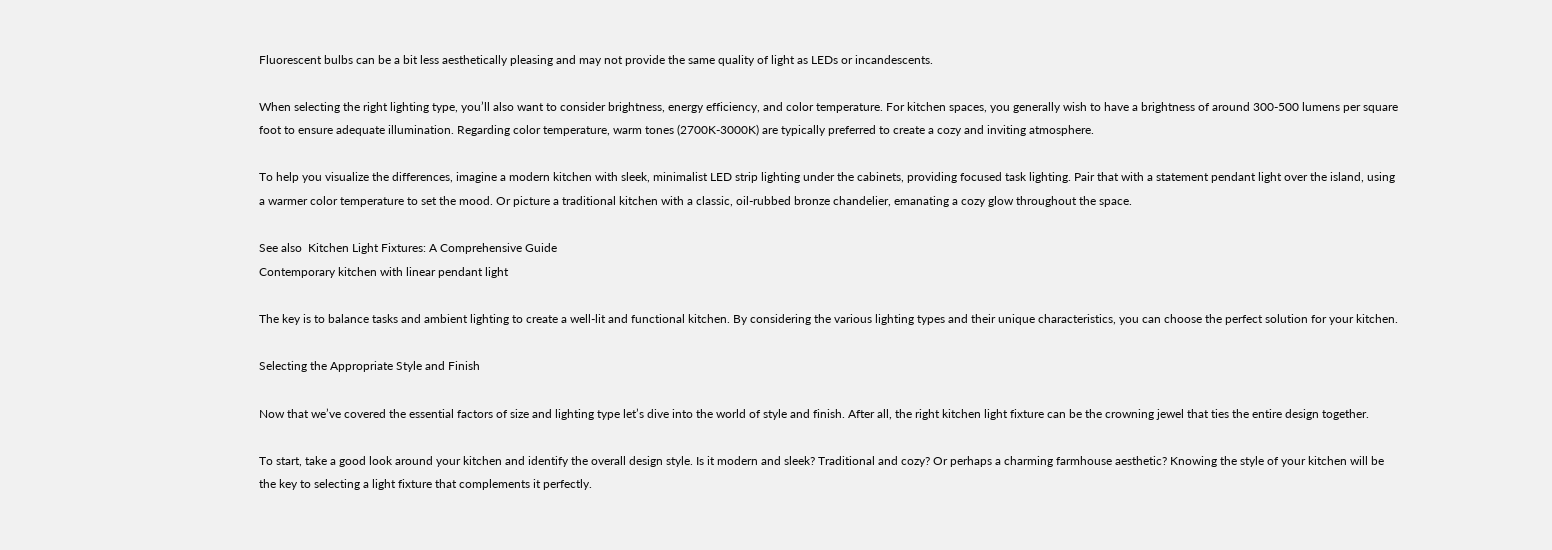Fluorescent bulbs can be a bit less aesthetically pleasing and may not provide the same quality of light as LEDs or incandescents.

When selecting the right lighting type, you’ll also want to consider brightness, energy efficiency, and color temperature. For kitchen spaces, you generally wish to have a brightness of around 300-500 lumens per square foot to ensure adequate illumination. Regarding color temperature, warm tones (2700K-3000K) are typically preferred to create a cozy and inviting atmosphere.

To help you visualize the differences, imagine a modern kitchen with sleek, minimalist LED strip lighting under the cabinets, providing focused task lighting. Pair that with a statement pendant light over the island, using a warmer color temperature to set the mood. Or picture a traditional kitchen with a classic, oil-rubbed bronze chandelier, emanating a cozy glow throughout the space.

See also  Kitchen Light Fixtures: A Comprehensive Guide
Contemporary kitchen with linear pendant light

The key is to balance tasks and ambient lighting to create a well-lit and functional kitchen. By considering the various lighting types and their unique characteristics, you can choose the perfect solution for your kitchen.

Selecting the Appropriate Style and Finish

Now that we’ve covered the essential factors of size and lighting type let’s dive into the world of style and finish. After all, the right kitchen light fixture can be the crowning jewel that ties the entire design together.

To start, take a good look around your kitchen and identify the overall design style. Is it modern and sleek? Traditional and cozy? Or perhaps a charming farmhouse aesthetic? Knowing the style of your kitchen will be the key to selecting a light fixture that complements it perfectly.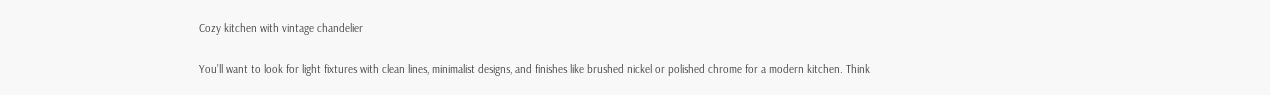Cozy kitchen with vintage chandelier

You’ll want to look for light fixtures with clean lines, minimalist designs, and finishes like brushed nickel or polished chrome for a modern kitchen. Think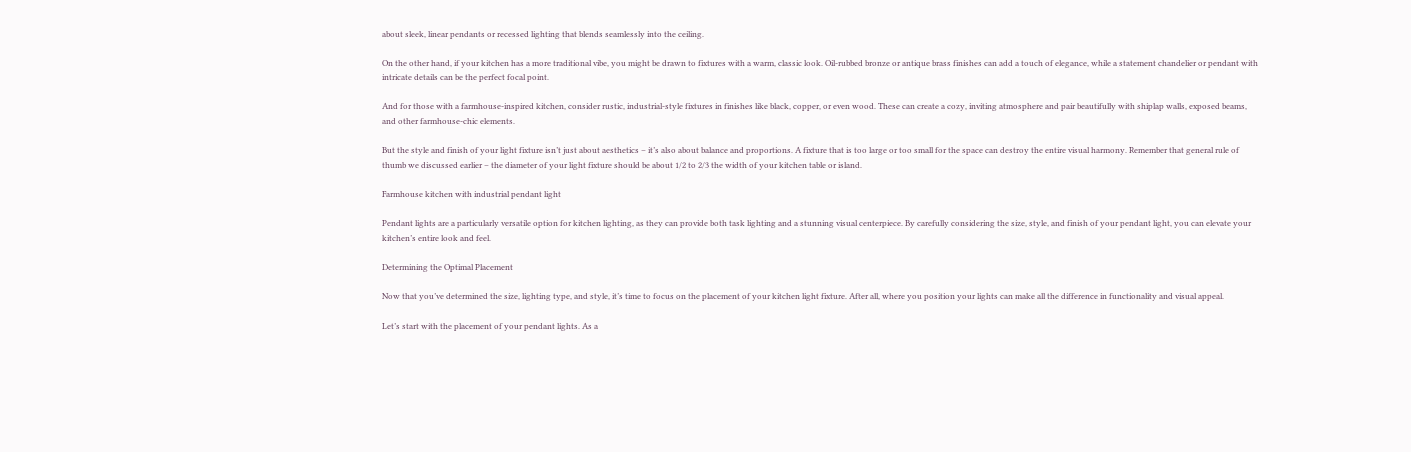about sleek, linear pendants or recessed lighting that blends seamlessly into the ceiling.

On the other hand, if your kitchen has a more traditional vibe, you might be drawn to fixtures with a warm, classic look. Oil-rubbed bronze or antique brass finishes can add a touch of elegance, while a statement chandelier or pendant with intricate details can be the perfect focal point.

And for those with a farmhouse-inspired kitchen, consider rustic, industrial-style fixtures in finishes like black, copper, or even wood. These can create a cozy, inviting atmosphere and pair beautifully with shiplap walls, exposed beams, and other farmhouse-chic elements.

But the style and finish of your light fixture isn’t just about aesthetics – it’s also about balance and proportions. A fixture that is too large or too small for the space can destroy the entire visual harmony. Remember that general rule of thumb we discussed earlier – the diameter of your light fixture should be about 1/2 to 2/3 the width of your kitchen table or island.

Farmhouse kitchen with industrial pendant light

Pendant lights are a particularly versatile option for kitchen lighting, as they can provide both task lighting and a stunning visual centerpiece. By carefully considering the size, style, and finish of your pendant light, you can elevate your kitchen’s entire look and feel.

Determining the Optimal Placement

Now that you’ve determined the size, lighting type, and style, it’s time to focus on the placement of your kitchen light fixture. After all, where you position your lights can make all the difference in functionality and visual appeal.

Let’s start with the placement of your pendant lights. As a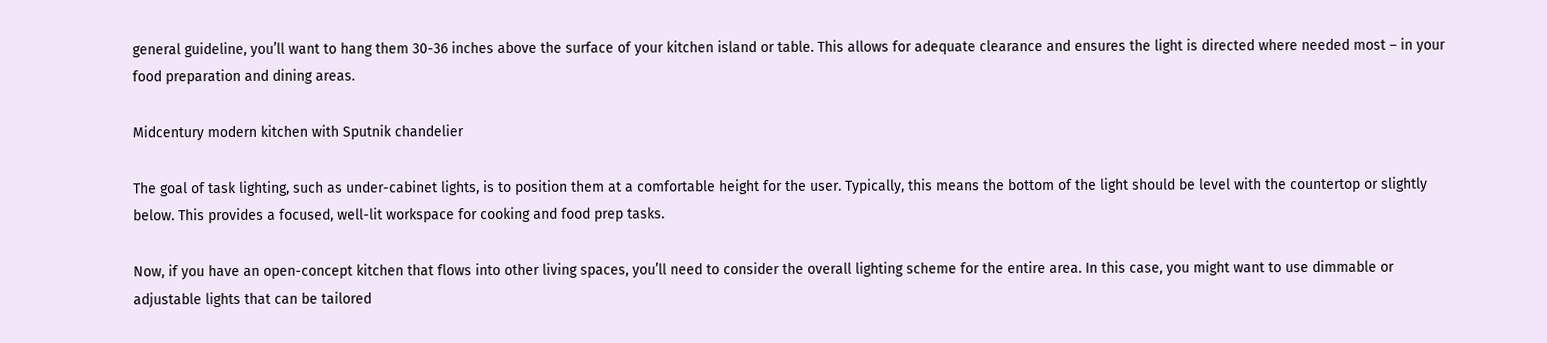general guideline, you’ll want to hang them 30-36 inches above the surface of your kitchen island or table. This allows for adequate clearance and ensures the light is directed where needed most – in your food preparation and dining areas.

Midcentury modern kitchen with Sputnik chandelier

The goal of task lighting, such as under-cabinet lights, is to position them at a comfortable height for the user. Typically, this means the bottom of the light should be level with the countertop or slightly below. This provides a focused, well-lit workspace for cooking and food prep tasks.

Now, if you have an open-concept kitchen that flows into other living spaces, you’ll need to consider the overall lighting scheme for the entire area. In this case, you might want to use dimmable or adjustable lights that can be tailored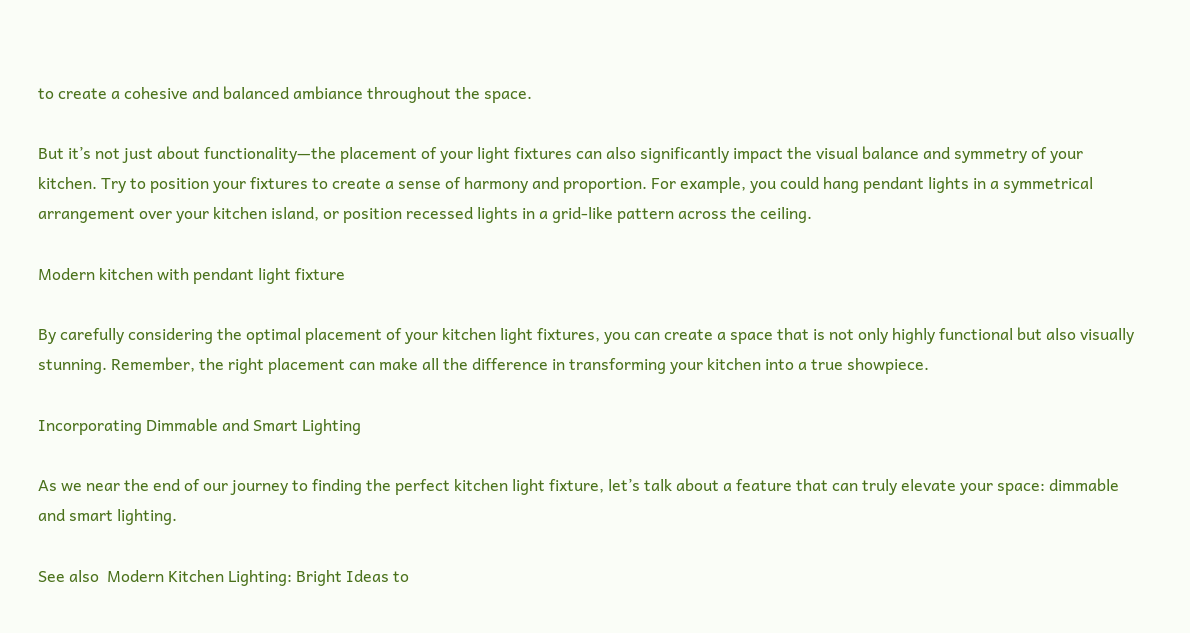to create a cohesive and balanced ambiance throughout the space.

But it’s not just about functionality—the placement of your light fixtures can also significantly impact the visual balance and symmetry of your kitchen. Try to position your fixtures to create a sense of harmony and proportion. For example, you could hang pendant lights in a symmetrical arrangement over your kitchen island, or position recessed lights in a grid-like pattern across the ceiling.

Modern kitchen with pendant light fixture

By carefully considering the optimal placement of your kitchen light fixtures, you can create a space that is not only highly functional but also visually stunning. Remember, the right placement can make all the difference in transforming your kitchen into a true showpiece.

Incorporating Dimmable and Smart Lighting

As we near the end of our journey to finding the perfect kitchen light fixture, let’s talk about a feature that can truly elevate your space: dimmable and smart lighting.

See also  Modern Kitchen Lighting: Bright Ideas to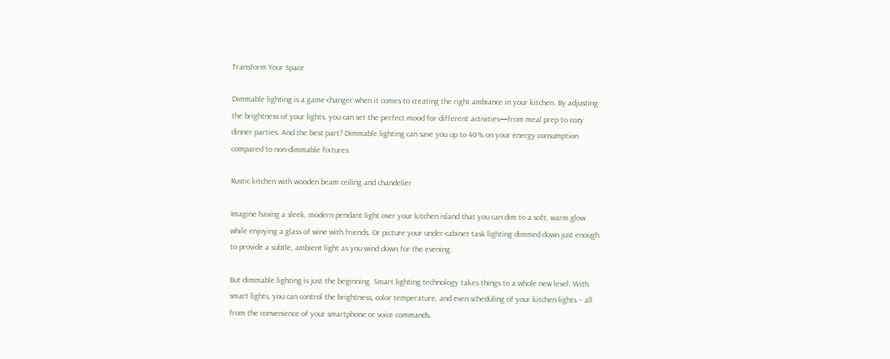Transform Your Space

Dimmable lighting is a game-changer when it comes to creating the right ambiance in your kitchen. By adjusting the brightness of your lights, you can set the perfect mood for different activities—from meal prep to cozy dinner parties. And the best part? Dimmable lighting can save you up to 40% on your energy consumption compared to non-dimmable fixtures.

Rustic kitchen with wooden beam ceiling and chandelier

Imagine having a sleek, modern pendant light over your kitchen island that you can dim to a soft, warm glow while enjoying a glass of wine with friends. Or picture your under-cabinet task lighting dimmed down just enough to provide a subtle, ambient light as you wind down for the evening.

But dimmable lighting is just the beginning. Smart lighting technology takes things to a whole new level. With smart lights, you can control the brightness, color temperature, and even scheduling of your kitchen lights – all from the convenience of your smartphone or voice commands.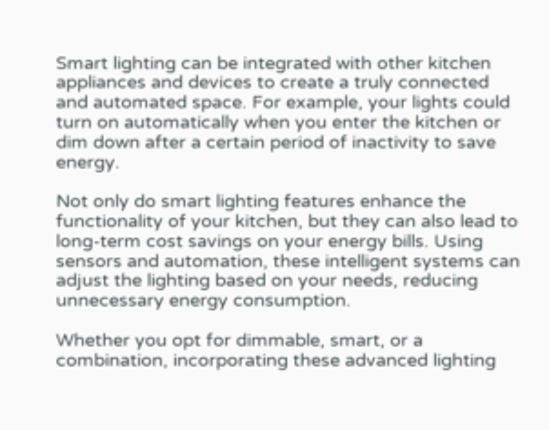Smart lighting can be integrated with other kitchen appliances and devices to create a truly connected and automated space. For example, your lights could turn on automatically when you enter the kitchen or dim down after a certain period of inactivity to save energy.

Not only do smart lighting features enhance the functionality of your kitchen, but they can also lead to long-term cost savings on your energy bills. Using sensors and automation, these intelligent systems can adjust the lighting based on your needs, reducing unnecessary energy consumption.

Whether you opt for dimmable, smart, or a combination, incorporating these advanced lighting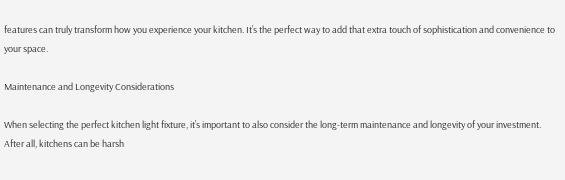features can truly transform how you experience your kitchen. It’s the perfect way to add that extra touch of sophistication and convenience to your space.

Maintenance and Longevity Considerations

When selecting the perfect kitchen light fixture, it’s important to also consider the long-term maintenance and longevity of your investment. After all, kitchens can be harsh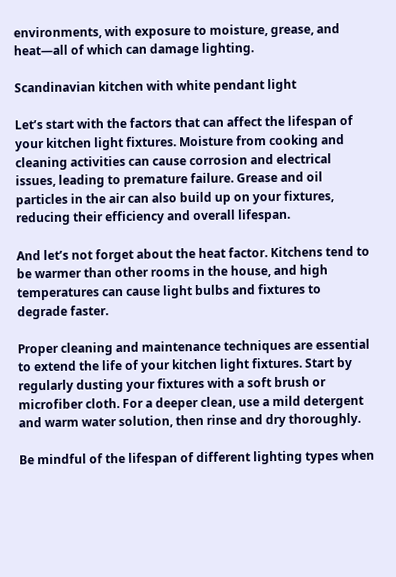environments, with exposure to moisture, grease, and heat—all of which can damage lighting.

Scandinavian kitchen with white pendant light

Let’s start with the factors that can affect the lifespan of your kitchen light fixtures. Moisture from cooking and cleaning activities can cause corrosion and electrical issues, leading to premature failure. Grease and oil particles in the air can also build up on your fixtures, reducing their efficiency and overall lifespan.

And let’s not forget about the heat factor. Kitchens tend to be warmer than other rooms in the house, and high temperatures can cause light bulbs and fixtures to degrade faster.

Proper cleaning and maintenance techniques are essential to extend the life of your kitchen light fixtures. Start by regularly dusting your fixtures with a soft brush or microfiber cloth. For a deeper clean, use a mild detergent and warm water solution, then rinse and dry thoroughly.

Be mindful of the lifespan of different lighting types when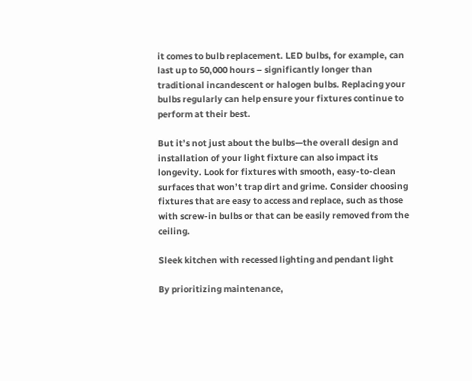it comes to bulb replacement. LED bulbs, for example, can last up to 50,000 hours – significantly longer than traditional incandescent or halogen bulbs. Replacing your bulbs regularly can help ensure your fixtures continue to perform at their best.

But it’s not just about the bulbs—the overall design and installation of your light fixture can also impact its longevity. Look for fixtures with smooth, easy-to-clean surfaces that won’t trap dirt and grime. Consider choosing fixtures that are easy to access and replace, such as those with screw-in bulbs or that can be easily removed from the ceiling.

Sleek kitchen with recessed lighting and pendant light

By prioritizing maintenance,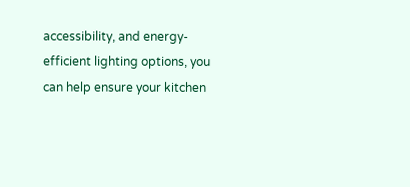accessibility, and energy-efficient lighting options, you can help ensure your kitchen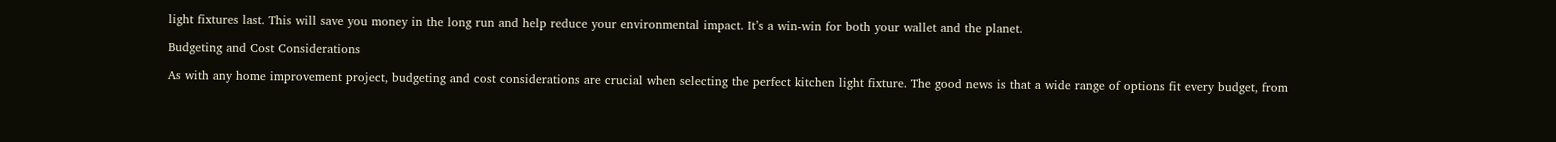light fixtures last. This will save you money in the long run and help reduce your environmental impact. It’s a win-win for both your wallet and the planet.

Budgeting and Cost Considerations

As with any home improvement project, budgeting and cost considerations are crucial when selecting the perfect kitchen light fixture. The good news is that a wide range of options fit every budget, from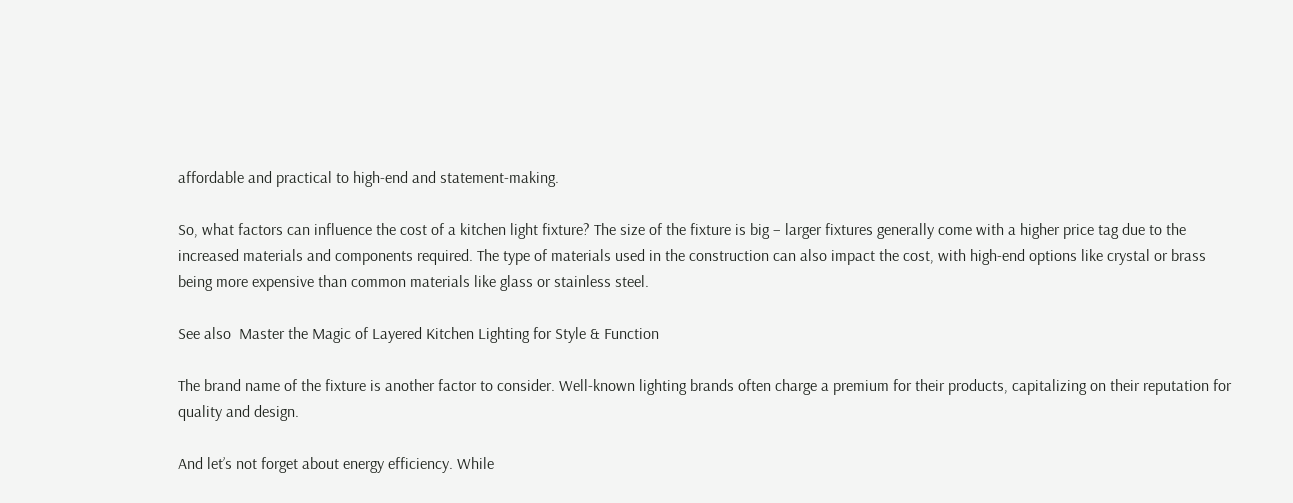affordable and practical to high-end and statement-making.

So, what factors can influence the cost of a kitchen light fixture? The size of the fixture is big – larger fixtures generally come with a higher price tag due to the increased materials and components required. The type of materials used in the construction can also impact the cost, with high-end options like crystal or brass being more expensive than common materials like glass or stainless steel.

See also  Master the Magic of Layered Kitchen Lighting for Style & Function

The brand name of the fixture is another factor to consider. Well-known lighting brands often charge a premium for their products, capitalizing on their reputation for quality and design.

And let’s not forget about energy efficiency. While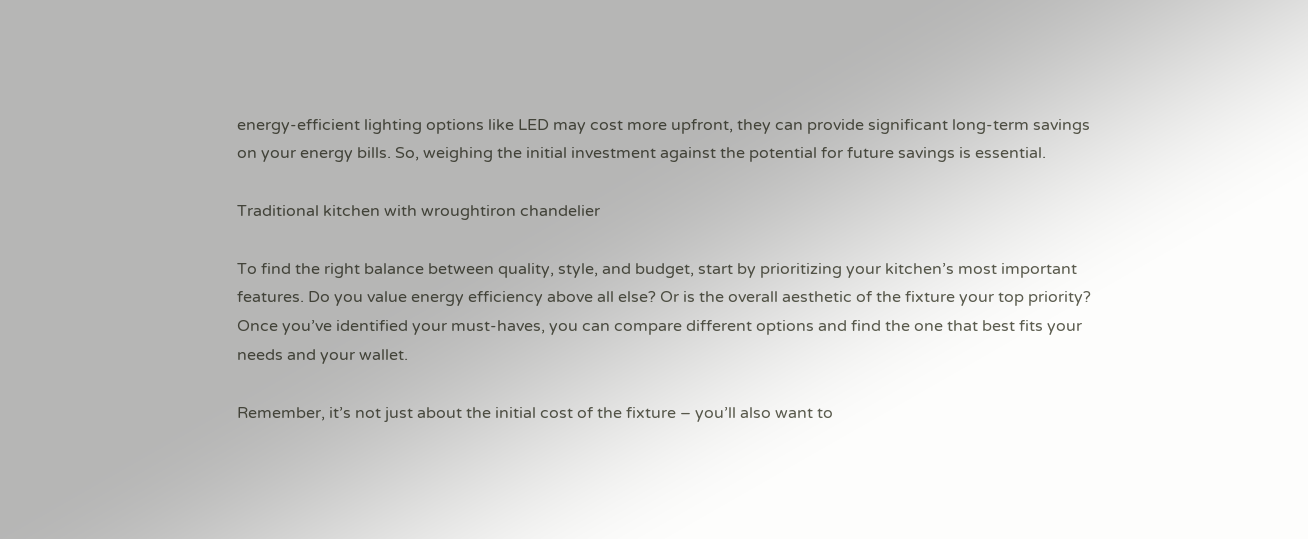energy-efficient lighting options like LED may cost more upfront, they can provide significant long-term savings on your energy bills. So, weighing the initial investment against the potential for future savings is essential.

Traditional kitchen with wroughtiron chandelier

To find the right balance between quality, style, and budget, start by prioritizing your kitchen’s most important features. Do you value energy efficiency above all else? Or is the overall aesthetic of the fixture your top priority? Once you’ve identified your must-haves, you can compare different options and find the one that best fits your needs and your wallet.

Remember, it’s not just about the initial cost of the fixture – you’ll also want to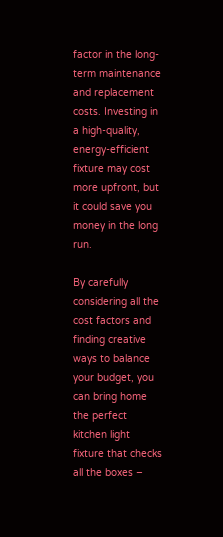factor in the long-term maintenance and replacement costs. Investing in a high-quality, energy-efficient fixture may cost more upfront, but it could save you money in the long run.

By carefully considering all the cost factors and finding creative ways to balance your budget, you can bring home the perfect kitchen light fixture that checks all the boxes –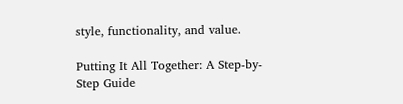style, functionality, and value.

Putting It All Together: A Step-by-Step Guide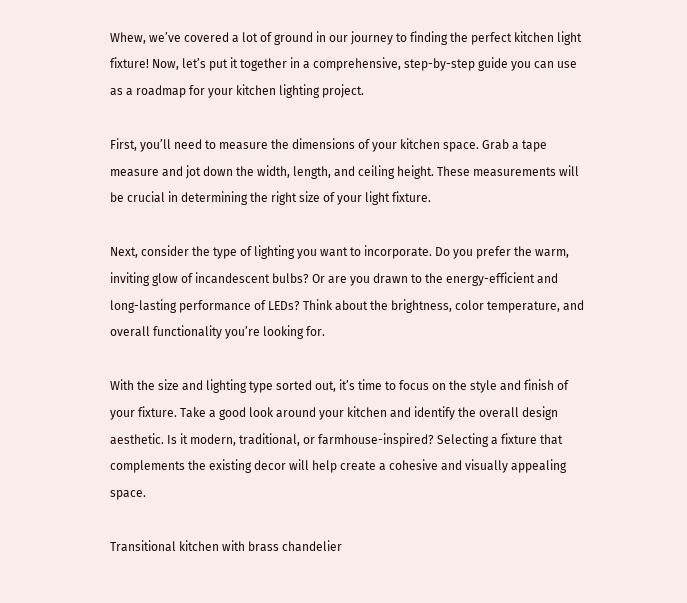Whew, we’ve covered a lot of ground in our journey to finding the perfect kitchen light fixture! Now, let’s put it together in a comprehensive, step-by-step guide you can use as a roadmap for your kitchen lighting project.

First, you’ll need to measure the dimensions of your kitchen space. Grab a tape measure and jot down the width, length, and ceiling height. These measurements will be crucial in determining the right size of your light fixture.

Next, consider the type of lighting you want to incorporate. Do you prefer the warm, inviting glow of incandescent bulbs? Or are you drawn to the energy-efficient and long-lasting performance of LEDs? Think about the brightness, color temperature, and overall functionality you’re looking for.

With the size and lighting type sorted out, it’s time to focus on the style and finish of your fixture. Take a good look around your kitchen and identify the overall design aesthetic. Is it modern, traditional, or farmhouse-inspired? Selecting a fixture that complements the existing decor will help create a cohesive and visually appealing space.

Transitional kitchen with brass chandelier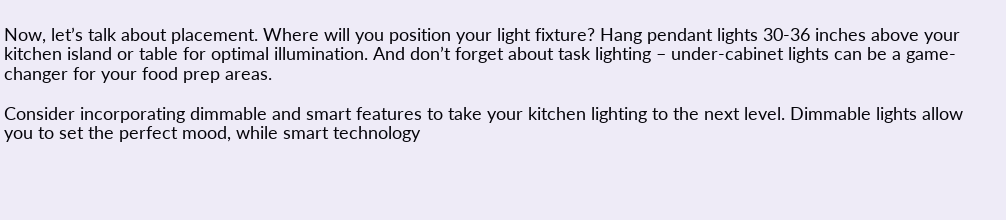Now, let’s talk about placement. Where will you position your light fixture? Hang pendant lights 30-36 inches above your kitchen island or table for optimal illumination. And don’t forget about task lighting – under-cabinet lights can be a game-changer for your food prep areas.

Consider incorporating dimmable and smart features to take your kitchen lighting to the next level. Dimmable lights allow you to set the perfect mood, while smart technology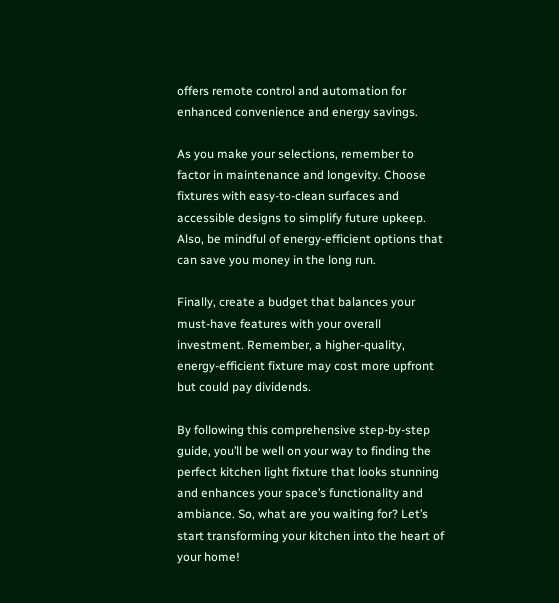offers remote control and automation for enhanced convenience and energy savings.

As you make your selections, remember to factor in maintenance and longevity. Choose fixtures with easy-to-clean surfaces and accessible designs to simplify future upkeep. Also, be mindful of energy-efficient options that can save you money in the long run.

Finally, create a budget that balances your must-have features with your overall investment. Remember, a higher-quality, energy-efficient fixture may cost more upfront but could pay dividends.

By following this comprehensive step-by-step guide, you’ll be well on your way to finding the perfect kitchen light fixture that looks stunning and enhances your space’s functionality and ambiance. So, what are you waiting for? Let’s start transforming your kitchen into the heart of your home!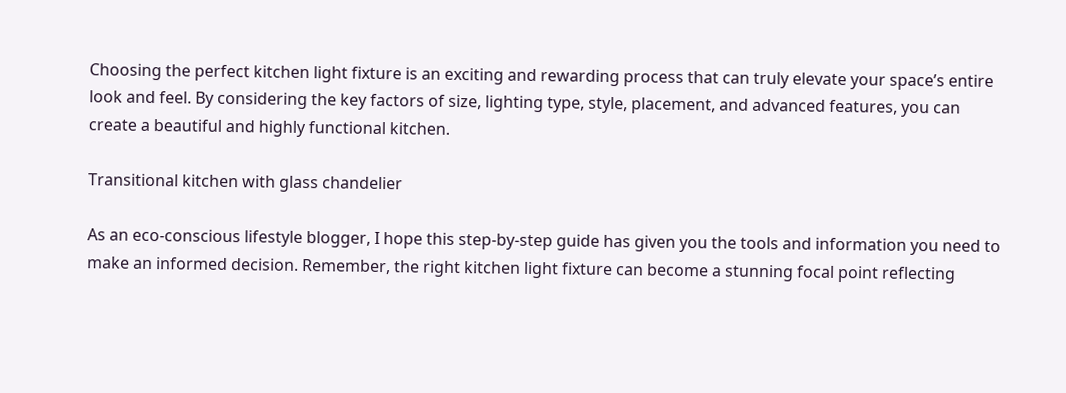Choosing the perfect kitchen light fixture is an exciting and rewarding process that can truly elevate your space’s entire look and feel. By considering the key factors of size, lighting type, style, placement, and advanced features, you can create a beautiful and highly functional kitchen.

Transitional kitchen with glass chandelier

As an eco-conscious lifestyle blogger, I hope this step-by-step guide has given you the tools and information you need to make an informed decision. Remember, the right kitchen light fixture can become a stunning focal point reflecting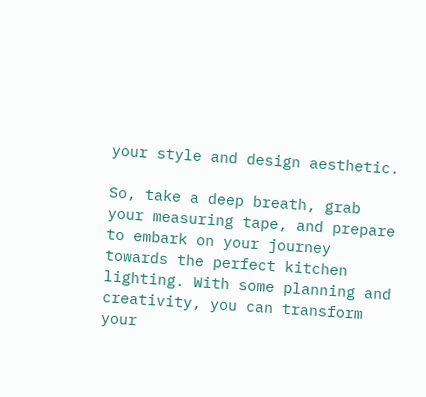your style and design aesthetic.

So, take a deep breath, grab your measuring tape, and prepare to embark on your journey towards the perfect kitchen lighting. With some planning and creativity, you can transform your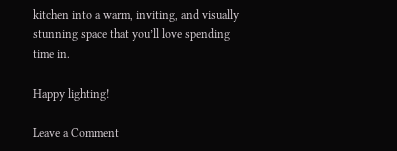kitchen into a warm, inviting, and visually stunning space that you’ll love spending time in.

Happy lighting!

Leave a Comment